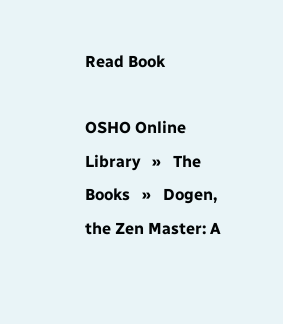Read Book

OSHO Online Library   »   The Books   »   Dogen, the Zen Master: A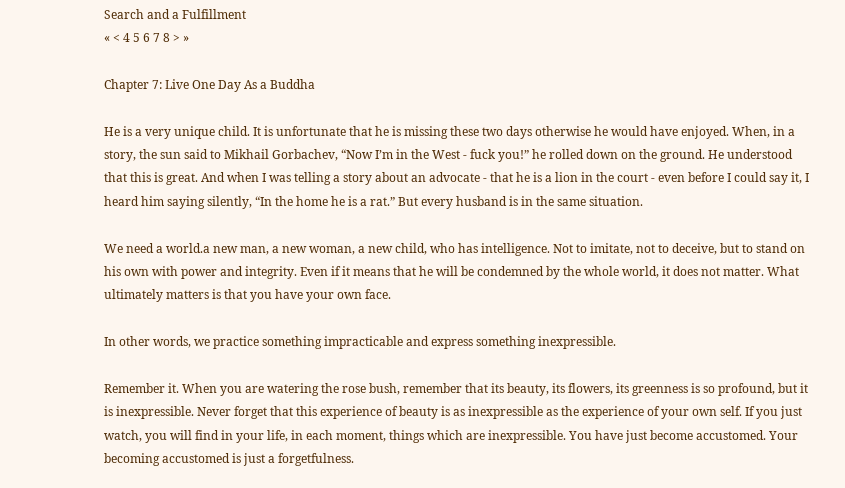Search and a Fulfillment
« < 4 5 6 7 8 > »

Chapter 7: Live One Day As a Buddha

He is a very unique child. It is unfortunate that he is missing these two days otherwise he would have enjoyed. When, in a story, the sun said to Mikhail Gorbachev, “Now I’m in the West - fuck you!” he rolled down on the ground. He understood that this is great. And when I was telling a story about an advocate - that he is a lion in the court - even before I could say it, I heard him saying silently, “In the home he is a rat.” But every husband is in the same situation.

We need a world.a new man, a new woman, a new child, who has intelligence. Not to imitate, not to deceive, but to stand on his own with power and integrity. Even if it means that he will be condemned by the whole world, it does not matter. What ultimately matters is that you have your own face.

In other words, we practice something impracticable and express something inexpressible.

Remember it. When you are watering the rose bush, remember that its beauty, its flowers, its greenness is so profound, but it is inexpressible. Never forget that this experience of beauty is as inexpressible as the experience of your own self. If you just watch, you will find in your life, in each moment, things which are inexpressible. You have just become accustomed. Your becoming accustomed is just a forgetfulness.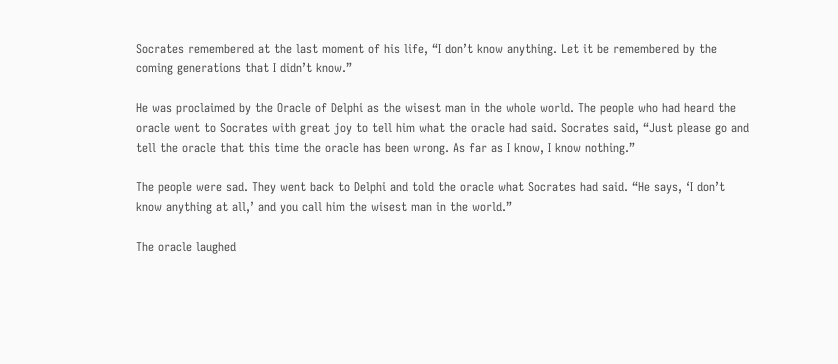Socrates remembered at the last moment of his life, “I don’t know anything. Let it be remembered by the coming generations that I didn’t know.”

He was proclaimed by the Oracle of Delphi as the wisest man in the whole world. The people who had heard the oracle went to Socrates with great joy to tell him what the oracle had said. Socrates said, “Just please go and tell the oracle that this time the oracle has been wrong. As far as I know, I know nothing.”

The people were sad. They went back to Delphi and told the oracle what Socrates had said. “He says, ‘I don’t know anything at all,’ and you call him the wisest man in the world.”

The oracle laughed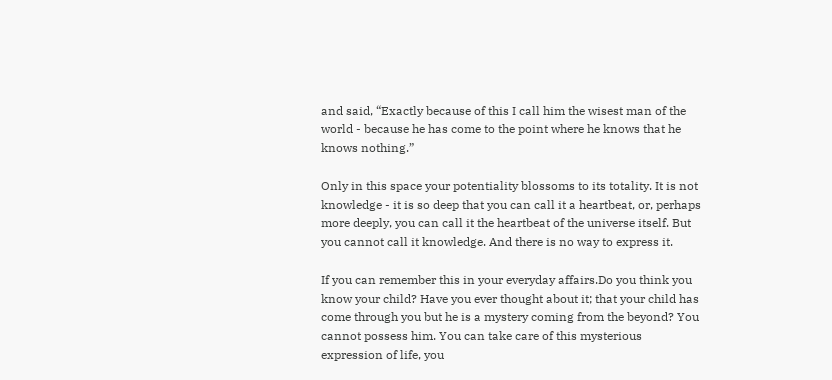and said, “Exactly because of this I call him the wisest man of the world - because he has come to the point where he knows that he knows nothing.”

Only in this space your potentiality blossoms to its totality. It is not knowledge - it is so deep that you can call it a heartbeat, or, perhaps more deeply, you can call it the heartbeat of the universe itself. But you cannot call it knowledge. And there is no way to express it.

If you can remember this in your everyday affairs.Do you think you know your child? Have you ever thought about it; that your child has come through you but he is a mystery coming from the beyond? You cannot possess him. You can take care of this mysterious expression of life, you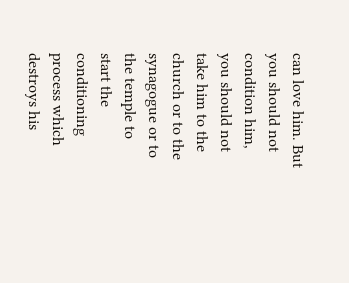can love him. But you should not condition him, you should not take him to the church or to the synagogue or to the temple to start the conditioning process which destroys his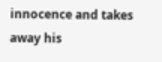innocence and takes away his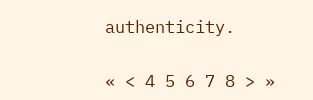authenticity.

« < 4 5 6 7 8 > »